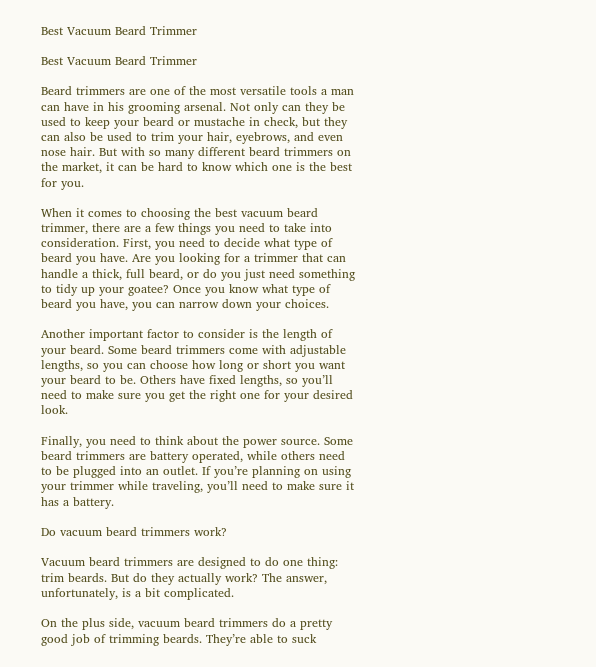Best Vacuum Beard Trimmer

Best Vacuum Beard Trimmer

Beard trimmers are one of the most versatile tools a man can have in his grooming arsenal. Not only can they be used to keep your beard or mustache in check, but they can also be used to trim your hair, eyebrows, and even nose hair. But with so many different beard trimmers on the market, it can be hard to know which one is the best for you.

When it comes to choosing the best vacuum beard trimmer, there are a few things you need to take into consideration. First, you need to decide what type of beard you have. Are you looking for a trimmer that can handle a thick, full beard, or do you just need something to tidy up your goatee? Once you know what type of beard you have, you can narrow down your choices.

Another important factor to consider is the length of your beard. Some beard trimmers come with adjustable lengths, so you can choose how long or short you want your beard to be. Others have fixed lengths, so you’ll need to make sure you get the right one for your desired look.

Finally, you need to think about the power source. Some beard trimmers are battery operated, while others need to be plugged into an outlet. If you’re planning on using your trimmer while traveling, you’ll need to make sure it has a battery.

Do vacuum beard trimmers work?

Vacuum beard trimmers are designed to do one thing: trim beards. But do they actually work? The answer, unfortunately, is a bit complicated.

On the plus side, vacuum beard trimmers do a pretty good job of trimming beards. They’re able to suck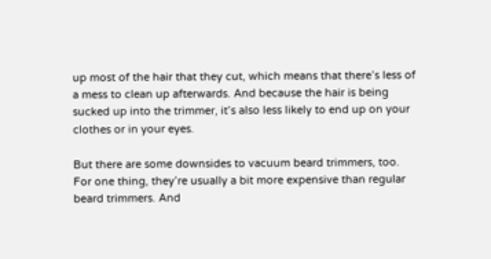up most of the hair that they cut, which means that there’s less of a mess to clean up afterwards. And because the hair is being sucked up into the trimmer, it’s also less likely to end up on your clothes or in your eyes.

But there are some downsides to vacuum beard trimmers, too. For one thing, they’re usually a bit more expensive than regular beard trimmers. And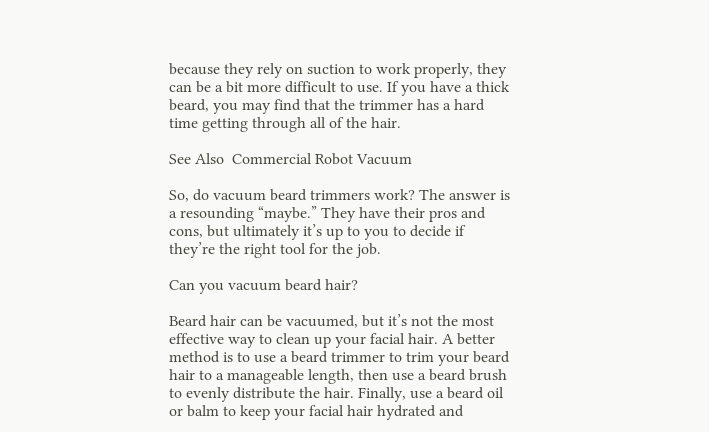because they rely on suction to work properly, they can be a bit more difficult to use. If you have a thick beard, you may find that the trimmer has a hard time getting through all of the hair.

See Also  Commercial Robot Vacuum

So, do vacuum beard trimmers work? The answer is a resounding “maybe.” They have their pros and cons, but ultimately it’s up to you to decide if they’re the right tool for the job.

Can you vacuum beard hair?

Beard hair can be vacuumed, but it’s not the most effective way to clean up your facial hair. A better method is to use a beard trimmer to trim your beard hair to a manageable length, then use a beard brush to evenly distribute the hair. Finally, use a beard oil or balm to keep your facial hair hydrated and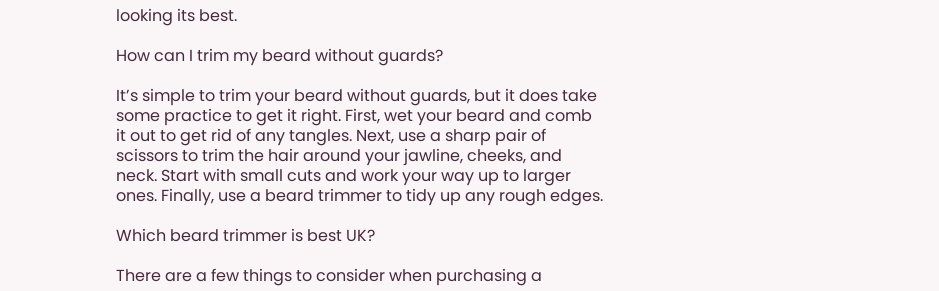looking its best.

How can I trim my beard without guards?

It’s simple to trim your beard without guards, but it does take some practice to get it right. First, wet your beard and comb it out to get rid of any tangles. Next, use a sharp pair of scissors to trim the hair around your jawline, cheeks, and neck. Start with small cuts and work your way up to larger ones. Finally, use a beard trimmer to tidy up any rough edges.

Which beard trimmer is best UK?

There are a few things to consider when purchasing a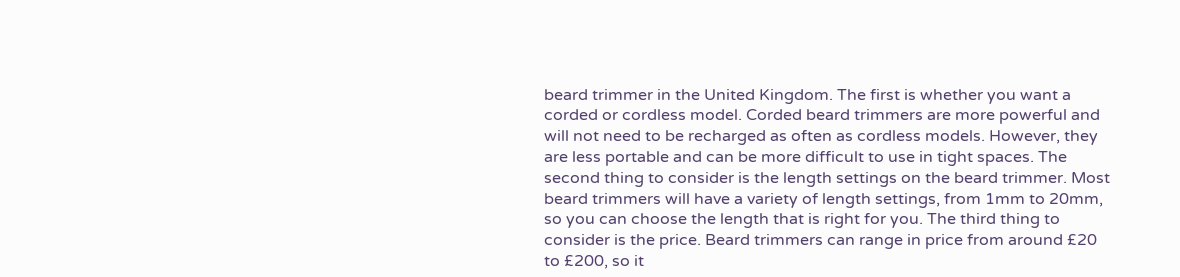beard trimmer in the United Kingdom. The first is whether you want a corded or cordless model. Corded beard trimmers are more powerful and will not need to be recharged as often as cordless models. However, they are less portable and can be more difficult to use in tight spaces. The second thing to consider is the length settings on the beard trimmer. Most beard trimmers will have a variety of length settings, from 1mm to 20mm, so you can choose the length that is right for you. The third thing to consider is the price. Beard trimmers can range in price from around £20 to £200, so it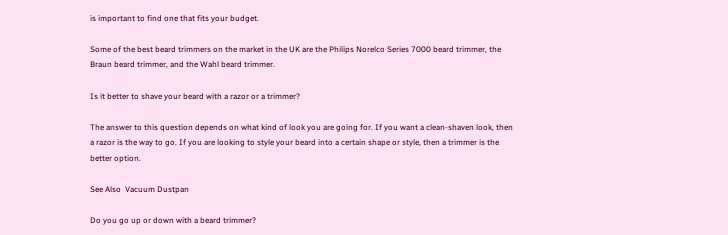is important to find one that fits your budget.

Some of the best beard trimmers on the market in the UK are the Philips Norelco Series 7000 beard trimmer, the Braun beard trimmer, and the Wahl beard trimmer.

Is it better to shave your beard with a razor or a trimmer?

The answer to this question depends on what kind of look you are going for. If you want a clean-shaven look, then a razor is the way to go. If you are looking to style your beard into a certain shape or style, then a trimmer is the better option.

See Also  Vacuum Dustpan

Do you go up or down with a beard trimmer?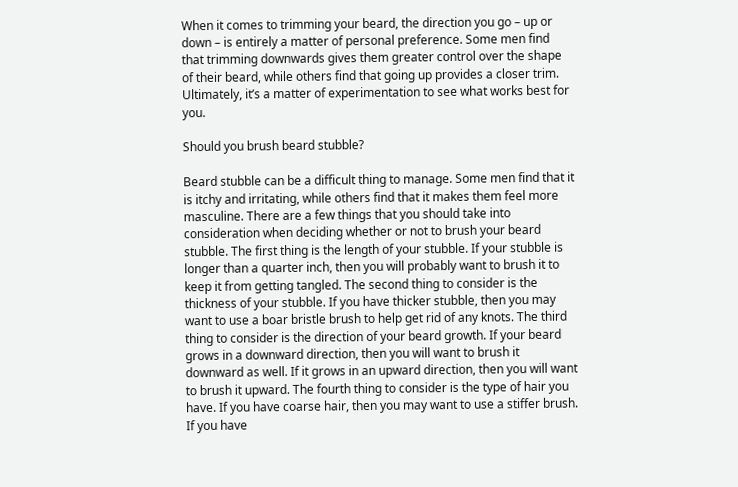When it comes to trimming your beard, the direction you go – up or down – is entirely a matter of personal preference. Some men find that trimming downwards gives them greater control over the shape of their beard, while others find that going up provides a closer trim. Ultimately, it’s a matter of experimentation to see what works best for you.

Should you brush beard stubble?

Beard stubble can be a difficult thing to manage. Some men find that it is itchy and irritating, while others find that it makes them feel more masculine. There are a few things that you should take into consideration when deciding whether or not to brush your beard stubble. The first thing is the length of your stubble. If your stubble is longer than a quarter inch, then you will probably want to brush it to keep it from getting tangled. The second thing to consider is the thickness of your stubble. If you have thicker stubble, then you may want to use a boar bristle brush to help get rid of any knots. The third thing to consider is the direction of your beard growth. If your beard grows in a downward direction, then you will want to brush it downward as well. If it grows in an upward direction, then you will want to brush it upward. The fourth thing to consider is the type of hair you have. If you have coarse hair, then you may want to use a stiffer brush. If you have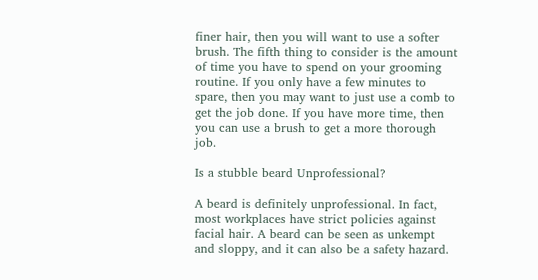finer hair, then you will want to use a softer brush. The fifth thing to consider is the amount of time you have to spend on your grooming routine. If you only have a few minutes to spare, then you may want to just use a comb to get the job done. If you have more time, then you can use a brush to get a more thorough job.

Is a stubble beard Unprofessional?

A beard is definitely unprofessional. In fact, most workplaces have strict policies against facial hair. A beard can be seen as unkempt and sloppy, and it can also be a safety hazard.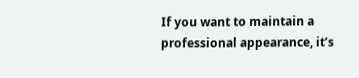If you want to maintain a professional appearance, it’s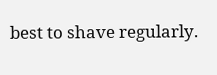best to shave regularly.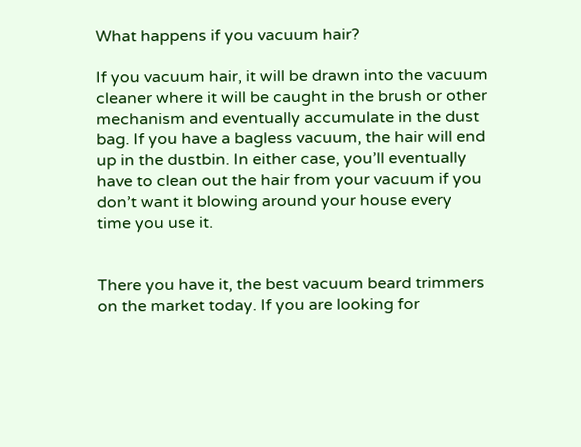What happens if you vacuum hair?

If you vacuum hair, it will be drawn into the vacuum cleaner where it will be caught in the brush or other mechanism and eventually accumulate in the dust bag. If you have a bagless vacuum, the hair will end up in the dustbin. In either case, you’ll eventually have to clean out the hair from your vacuum if you don’t want it blowing around your house every time you use it.


There you have it, the best vacuum beard trimmers on the market today. If you are looking for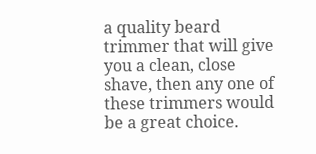a quality beard trimmer that will give you a clean, close shave, then any one of these trimmers would be a great choice.